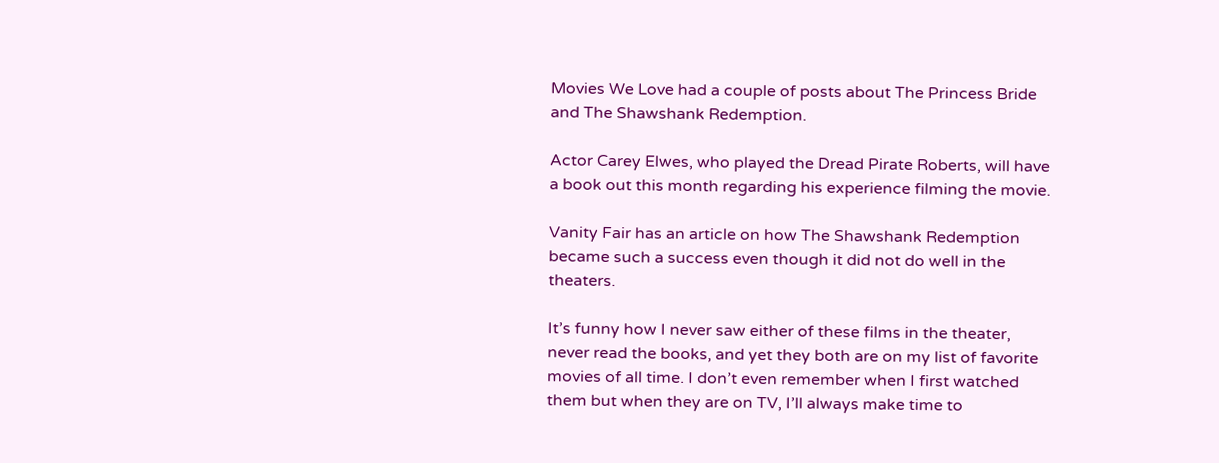Movies We Love had a couple of posts about The Princess Bride and The Shawshank Redemption.

Actor Carey Elwes, who played the Dread Pirate Roberts, will have a book out this month regarding his experience filming the movie.

Vanity Fair has an article on how The Shawshank Redemption became such a success even though it did not do well in the theaters.

It’s funny how I never saw either of these films in the theater, never read the books, and yet they both are on my list of favorite movies of all time. I don’t even remember when I first watched them but when they are on TV, I’ll always make time to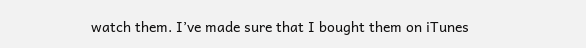watch them. I’ve made sure that I bought them on iTunes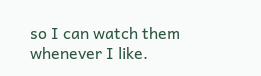so I can watch them whenever I like.